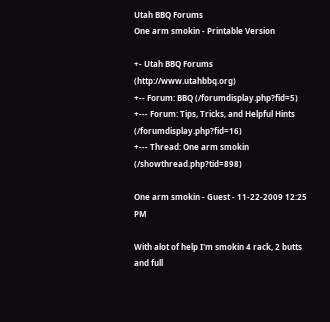Utah BBQ Forums
One arm smokin - Printable Version

+- Utah BBQ Forums (http://www.utahbbq.org)
+-- Forum: BBQ (/forumdisplay.php?fid=5)
+--- Forum: Tips, Tricks, and Helpful Hints (/forumdisplay.php?fid=16)
+--- Thread: One arm smokin (/showthread.php?tid=898)

One arm smokin - Guest - 11-22-2009 12:25 PM

With alot of help I'm smokin 4 rack, 2 butts and full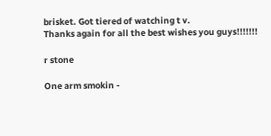brisket. Got tiered of watching t v.
Thanks again for all the best wishes you guys!!!!!!!

r stone

One arm smokin -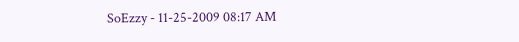SoEzzy - 11-25-2009 08:17 AM